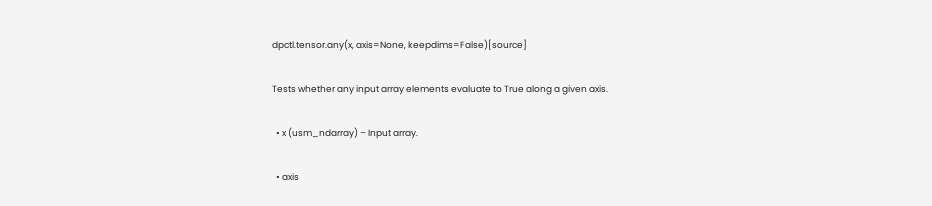dpctl.tensor.any(x, axis=None, keepdims=False)[source]

Tests whether any input array elements evaluate to True along a given axis.

  • x (usm_ndarray) – Input array.

  • axis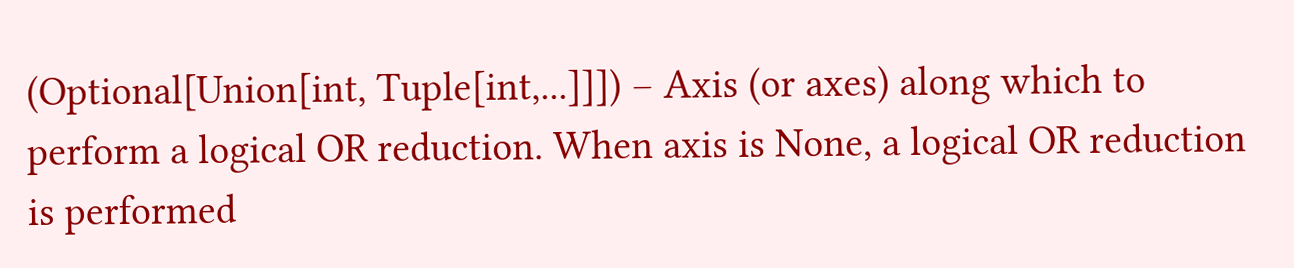(Optional[Union[int, Tuple[int,...]]]) – Axis (or axes) along which to perform a logical OR reduction. When axis is None, a logical OR reduction is performed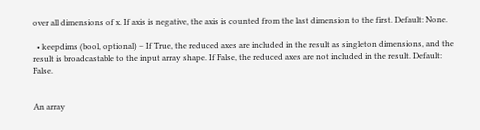over all dimensions of x. If axis is negative, the axis is counted from the last dimension to the first. Default: None.

  • keepdims (bool, optional) – If True, the reduced axes are included in the result as singleton dimensions, and the result is broadcastable to the input array shape. If False, the reduced axes are not included in the result. Default: False.


An array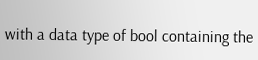with a data type of bool containing the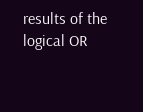results of the logical OR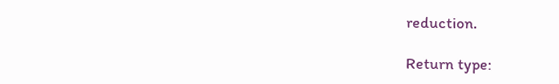reduction.

Return type: